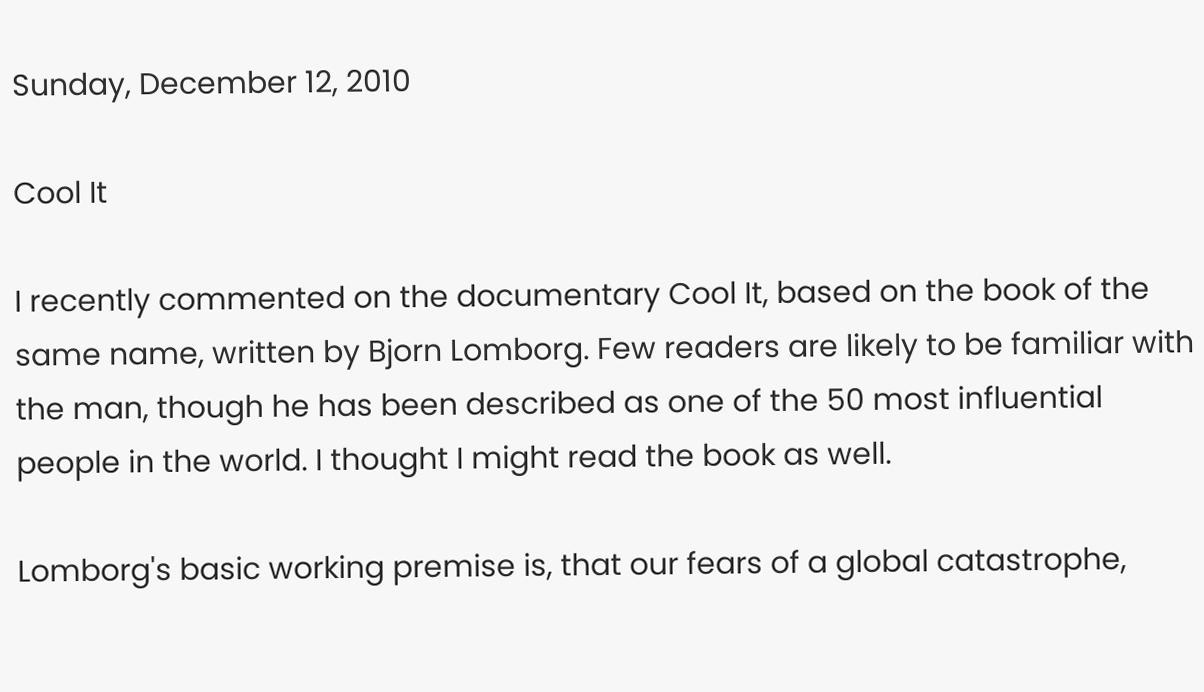Sunday, December 12, 2010

Cool It

I recently commented on the documentary Cool It, based on the book of the same name, written by Bjorn Lomborg. Few readers are likely to be familiar with the man, though he has been described as one of the 50 most influential people in the world. I thought I might read the book as well.

Lomborg's basic working premise is, that our fears of a global catastrophe,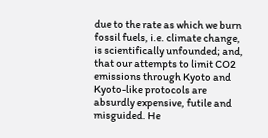due to the rate as which we burn fossil fuels, i.e. climate change, is scientifically unfounded; and, that our attempts to limit CO2 emissions through Kyoto and Kyoto-like protocols are absurdly expensive, futile and misguided. He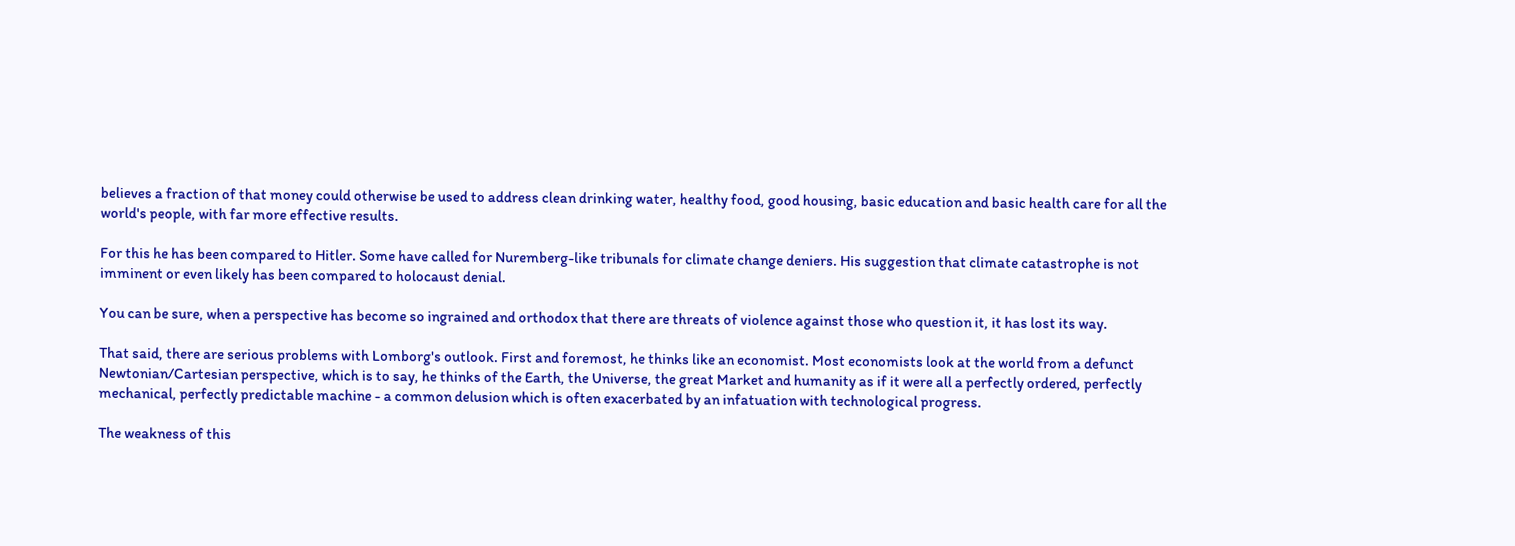believes a fraction of that money could otherwise be used to address clean drinking water, healthy food, good housing, basic education and basic health care for all the world's people, with far more effective results.

For this he has been compared to Hitler. Some have called for Nuremberg-like tribunals for climate change deniers. His suggestion that climate catastrophe is not imminent or even likely has been compared to holocaust denial.

You can be sure, when a perspective has become so ingrained and orthodox that there are threats of violence against those who question it, it has lost its way.

That said, there are serious problems with Lomborg's outlook. First and foremost, he thinks like an economist. Most economists look at the world from a defunct Newtonian/Cartesian perspective, which is to say, he thinks of the Earth, the Universe, the great Market and humanity as if it were all a perfectly ordered, perfectly mechanical, perfectly predictable machine - a common delusion which is often exacerbated by an infatuation with technological progress.

The weakness of this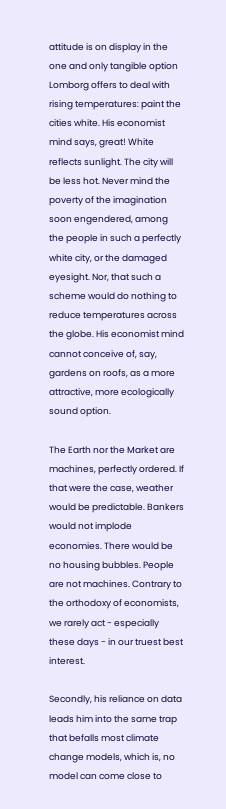attitude is on display in the one and only tangible option Lomborg offers to deal with rising temperatures: paint the cities white. His economist mind says, great! White reflects sunlight. The city will be less hot. Never mind the poverty of the imagination soon engendered, among the people in such a perfectly white city, or the damaged eyesight. Nor, that such a scheme would do nothing to reduce temperatures across the globe. His economist mind cannot conceive of, say, gardens on roofs, as a more attractive, more ecologically sound option.

The Earth nor the Market are machines, perfectly ordered. If that were the case, weather would be predictable. Bankers would not implode economies. There would be no housing bubbles. People are not machines. Contrary to the orthodoxy of economists, we rarely act - especially these days - in our truest best interest.

Secondly, his reliance on data leads him into the same trap that befalls most climate change models, which is, no model can come close to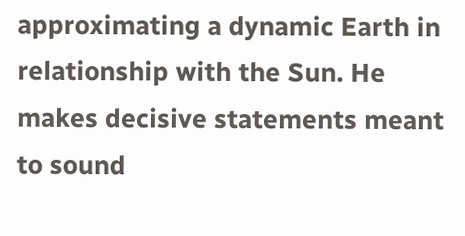approximating a dynamic Earth in relationship with the Sun. He makes decisive statements meant to sound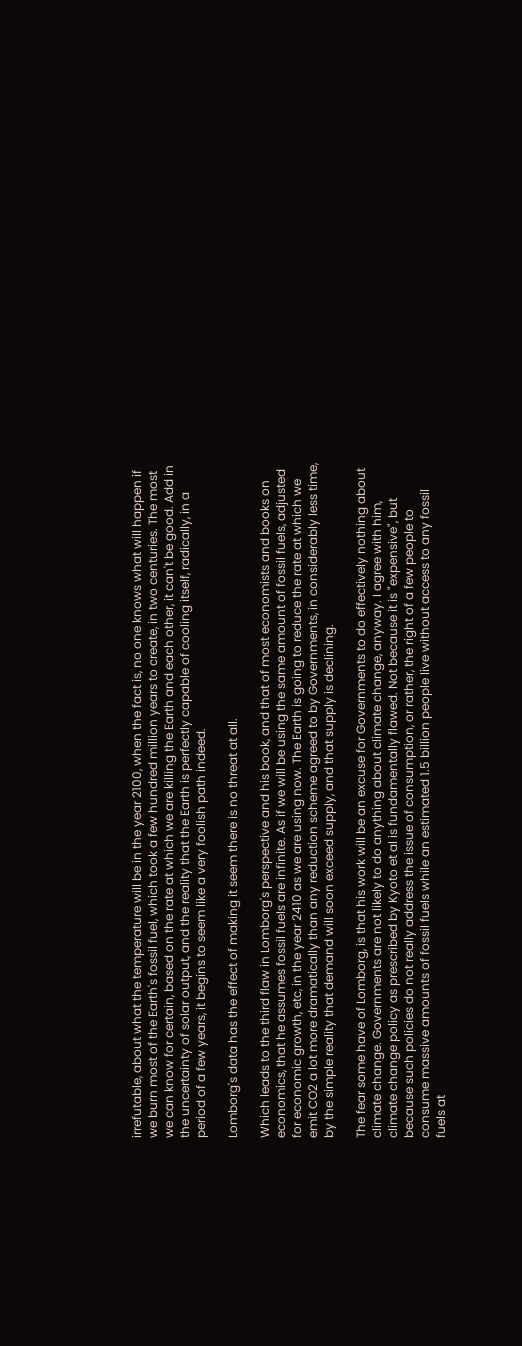irrefutable, about what the temperature will be in the year 2100, when the fact is, no one knows what will happen if we burn most of the Earth's fossil fuel, which took a few hundred million years to create, in two centuries. The most we can know for certain, based on the rate at which we are killing the Earth and each other, it can't be good. Add in the uncertainty of solar output, and the reality that the Earth is perfectly capable of cooling itself, radically, in a period of a few years, it begins to seem like a very foolish path indeed.

Lomborg's data has the effect of making it seem there is no threat at all.

Which leads to the third flaw in Lomborg's perspective and his book, and that of most economists and books on economics, that he assumes fossil fuels are infinite. As if we will be using the same amount of fossil fuels, adjusted for economic growth, etc, in the year 2410 as we are using now. The Earth is going to reduce the rate at which we emit CO2 a lot more dramatically than any reduction scheme agreed to by Governments, in considerably less time, by the simple reality that demand will soon exceed supply, and that supply is declining.

The fear some have of Lomborg, is that his work will be an excuse for Governments to do effectively nothing about climate change. Governments are not likely to do anything about climate change, anyway. I agree with him, climate change policy as prescribed by Kyoto et al is fundamentally flawed. Not because it is "expensive", but because such policies do not really address the issue of consumption, or rather, the right of a few people to consume massive amounts of fossil fuels while an estimated 1.5 billion people live without access to any fossil fuels at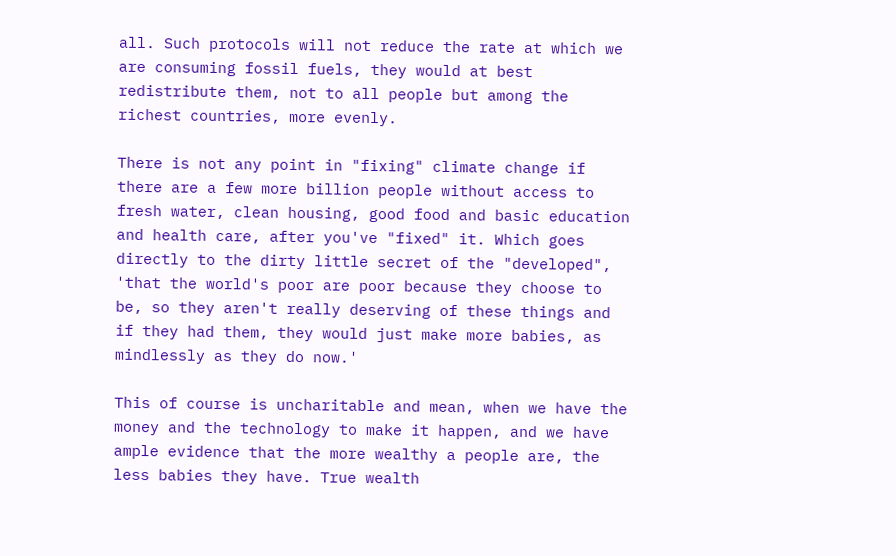all. Such protocols will not reduce the rate at which we are consuming fossil fuels, they would at best redistribute them, not to all people but among the richest countries, more evenly.

There is not any point in "fixing" climate change if there are a few more billion people without access to fresh water, clean housing, good food and basic education and health care, after you've "fixed" it. Which goes directly to the dirty little secret of the "developed", 'that the world's poor are poor because they choose to be, so they aren't really deserving of these things and if they had them, they would just make more babies, as mindlessly as they do now.'

This of course is uncharitable and mean, when we have the money and the technology to make it happen, and we have ample evidence that the more wealthy a people are, the less babies they have. True wealth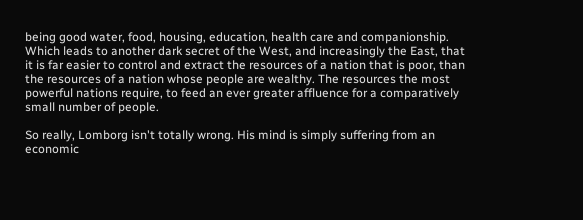being good water, food, housing, education, health care and companionship. Which leads to another dark secret of the West, and increasingly the East, that it is far easier to control and extract the resources of a nation that is poor, than the resources of a nation whose people are wealthy. The resources the most powerful nations require, to feed an ever greater affluence for a comparatively small number of people.

So really, Lomborg isn't totally wrong. His mind is simply suffering from an economic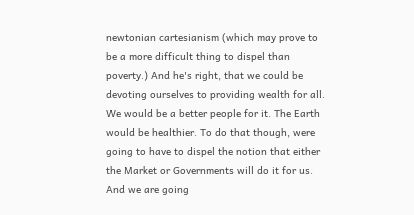newtonian cartesianism (which may prove to be a more difficult thing to dispel than poverty.) And he's right, that we could be devoting ourselves to providing wealth for all. We would be a better people for it. The Earth would be healthier. To do that though, were going to have to dispel the notion that either the Market or Governments will do it for us. And we are going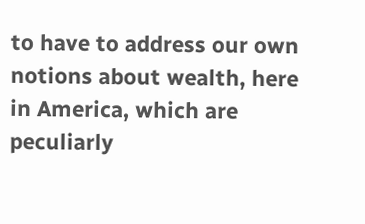to have to address our own notions about wealth, here in America, which are peculiarly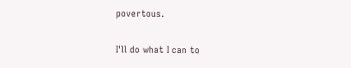povertous.

I'll do what I can to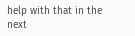help with that in the next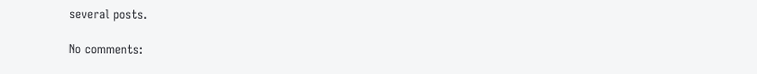several posts.

No comments: